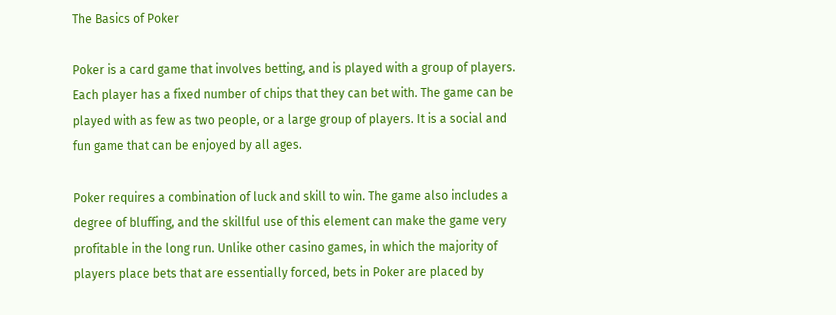The Basics of Poker

Poker is a card game that involves betting, and is played with a group of players. Each player has a fixed number of chips that they can bet with. The game can be played with as few as two people, or a large group of players. It is a social and fun game that can be enjoyed by all ages.

Poker requires a combination of luck and skill to win. The game also includes a degree of bluffing, and the skillful use of this element can make the game very profitable in the long run. Unlike other casino games, in which the majority of players place bets that are essentially forced, bets in Poker are placed by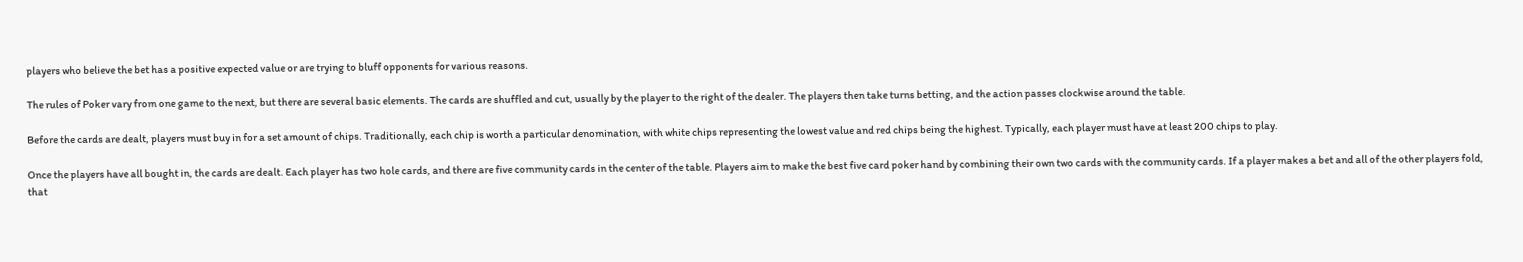players who believe the bet has a positive expected value or are trying to bluff opponents for various reasons.

The rules of Poker vary from one game to the next, but there are several basic elements. The cards are shuffled and cut, usually by the player to the right of the dealer. The players then take turns betting, and the action passes clockwise around the table.

Before the cards are dealt, players must buy in for a set amount of chips. Traditionally, each chip is worth a particular denomination, with white chips representing the lowest value and red chips being the highest. Typically, each player must have at least 200 chips to play.

Once the players have all bought in, the cards are dealt. Each player has two hole cards, and there are five community cards in the center of the table. Players aim to make the best five card poker hand by combining their own two cards with the community cards. If a player makes a bet and all of the other players fold, that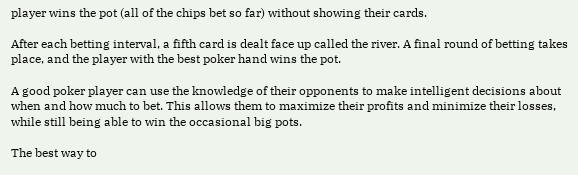player wins the pot (all of the chips bet so far) without showing their cards.

After each betting interval, a fifth card is dealt face up called the river. A final round of betting takes place, and the player with the best poker hand wins the pot.

A good poker player can use the knowledge of their opponents to make intelligent decisions about when and how much to bet. This allows them to maximize their profits and minimize their losses, while still being able to win the occasional big pots.

The best way to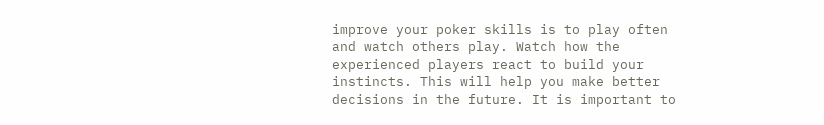improve your poker skills is to play often and watch others play. Watch how the experienced players react to build your instincts. This will help you make better decisions in the future. It is important to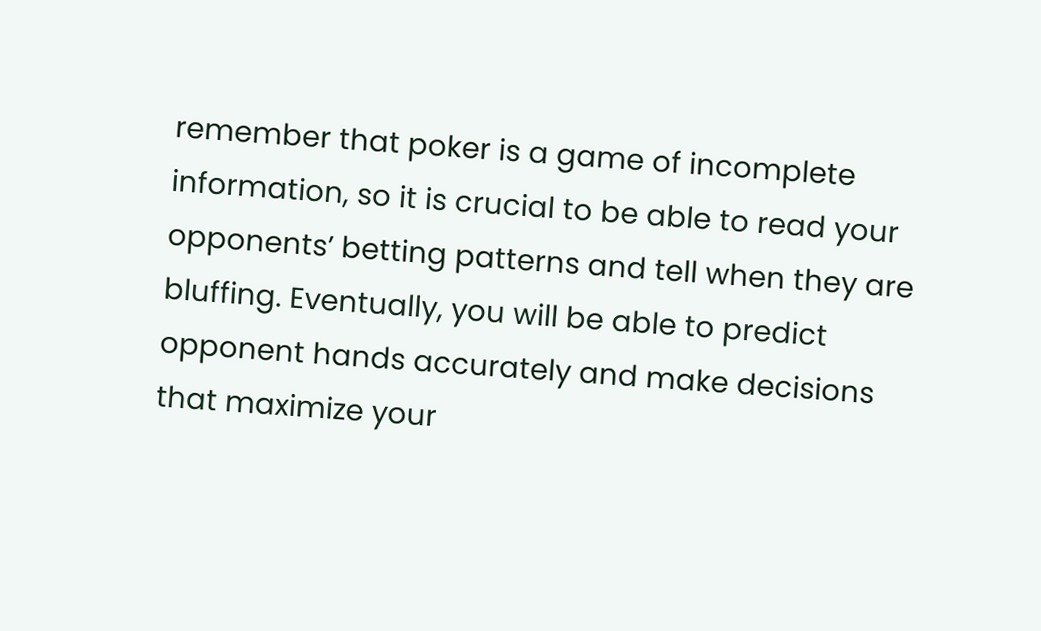remember that poker is a game of incomplete information, so it is crucial to be able to read your opponents’ betting patterns and tell when they are bluffing. Eventually, you will be able to predict opponent hands accurately and make decisions that maximize your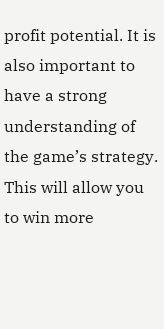profit potential. It is also important to have a strong understanding of the game’s strategy. This will allow you to win more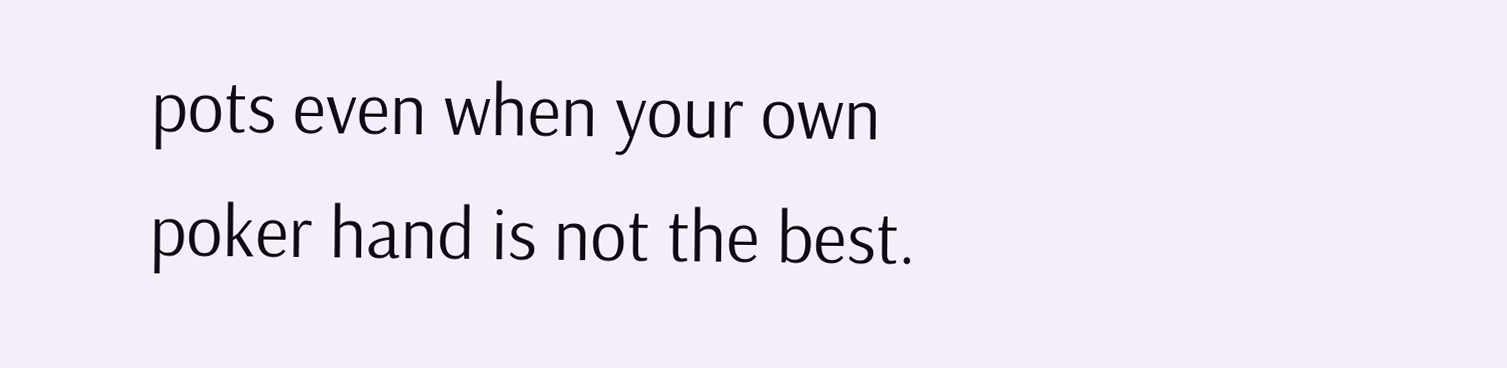pots even when your own poker hand is not the best.